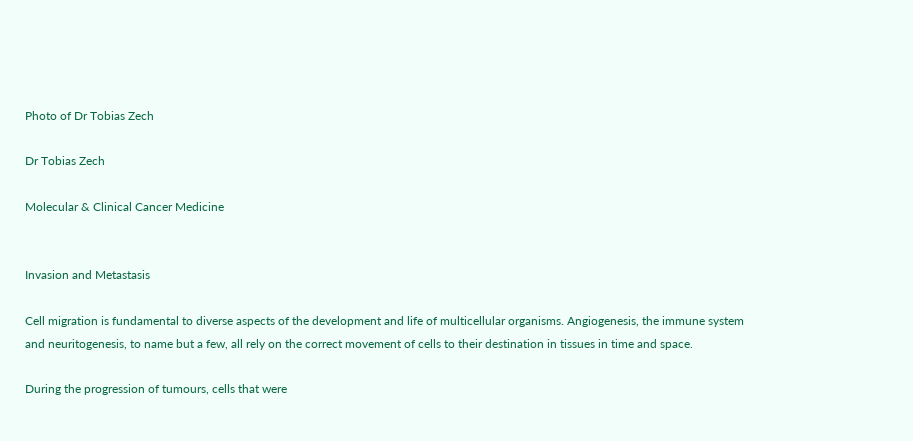Photo of Dr Tobias Zech

Dr Tobias Zech

Molecular & Clinical Cancer Medicine


Invasion and Metastasis

Cell migration is fundamental to diverse aspects of the development and life of multicellular organisms. Angiogenesis, the immune system and neuritogenesis, to name but a few, all rely on the correct movement of cells to their destination in tissues in time and space.

During the progression of tumours, cells that were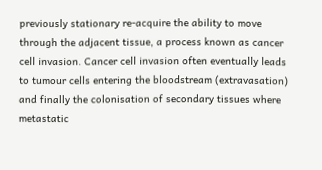previously stationary re-acquire the ability to move through the adjacent tissue, a process known as cancer cell invasion. Cancer cell invasion often eventually leads to tumour cells entering the bloodstream (extravasation) and finally the colonisation of secondary tissues where metastatic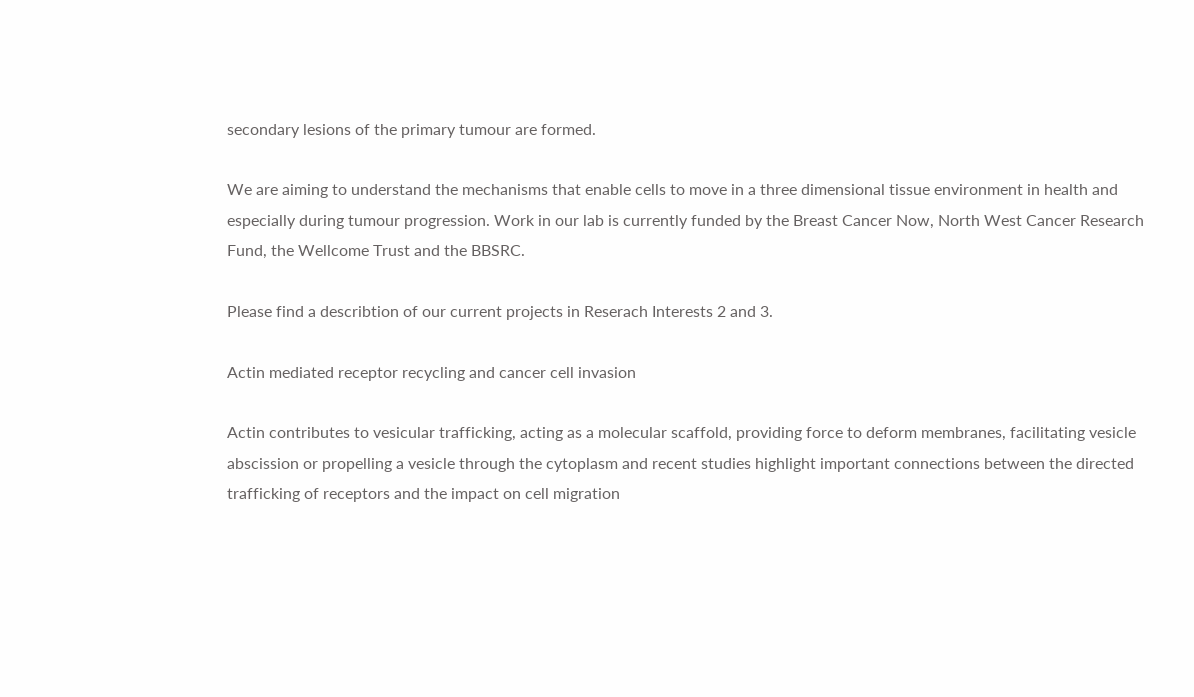secondary lesions of the primary tumour are formed.

We are aiming to understand the mechanisms that enable cells to move in a three dimensional tissue environment in health and especially during tumour progression. Work in our lab is currently funded by the Breast Cancer Now, North West Cancer Research Fund, the Wellcome Trust and the BBSRC.

Please find a describtion of our current projects in Reserach Interests 2 and 3.

Actin mediated receptor recycling and cancer cell invasion

Actin contributes to vesicular trafficking, acting as a molecular scaffold, providing force to deform membranes, facilitating vesicle abscission or propelling a vesicle through the cytoplasm and recent studies highlight important connections between the directed trafficking of receptors and the impact on cell migration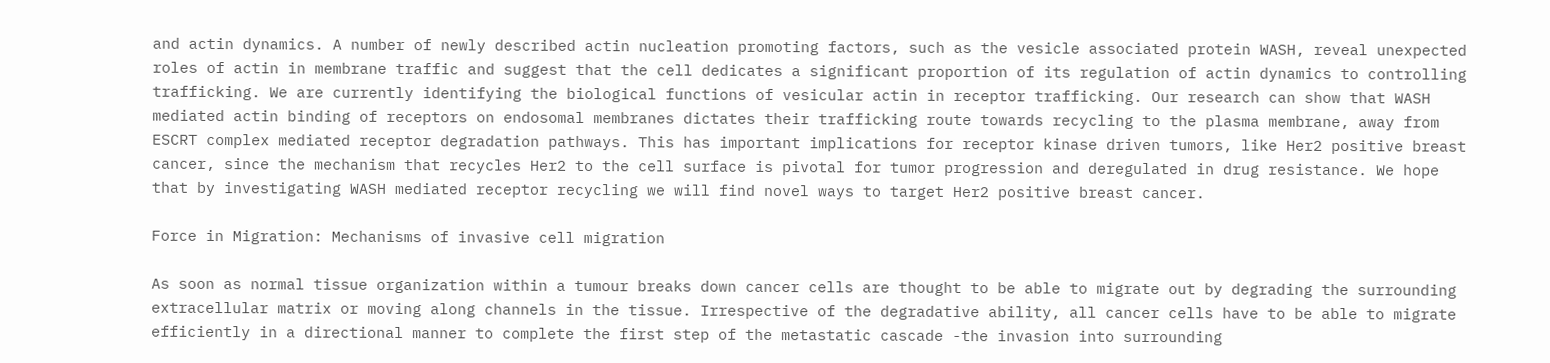and actin dynamics. A number of newly described actin nucleation promoting factors, such as the vesicle associated protein WASH, reveal unexpected roles of actin in membrane traffic and suggest that the cell dedicates a significant proportion of its regulation of actin dynamics to controlling trafficking. We are currently identifying the biological functions of vesicular actin in receptor trafficking. Our research can show that WASH mediated actin binding of receptors on endosomal membranes dictates their trafficking route towards recycling to the plasma membrane, away from ESCRT complex mediated receptor degradation pathways. This has important implications for receptor kinase driven tumors, like Her2 positive breast cancer, since the mechanism that recycles Her2 to the cell surface is pivotal for tumor progression and deregulated in drug resistance. We hope that by investigating WASH mediated receptor recycling we will find novel ways to target Her2 positive breast cancer.

Force in Migration: Mechanisms of invasive cell migration

As soon as normal tissue organization within a tumour breaks down cancer cells are thought to be able to migrate out by degrading the surrounding extracellular matrix or moving along channels in the tissue. Irrespective of the degradative ability, all cancer cells have to be able to migrate efficiently in a directional manner to complete the first step of the metastatic cascade -the invasion into surrounding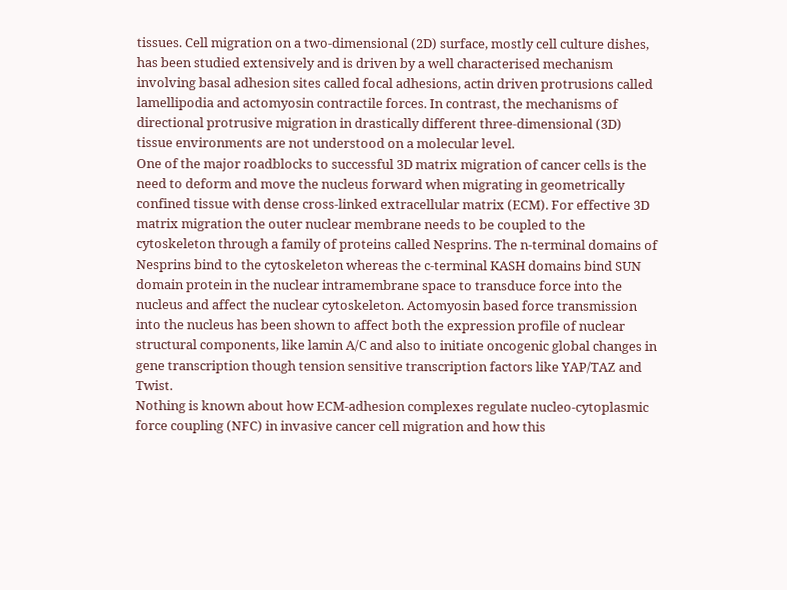tissues. Cell migration on a two-dimensional (2D) surface, mostly cell culture dishes, has been studied extensively and is driven by a well characterised mechanism involving basal adhesion sites called focal adhesions, actin driven protrusions called lamellipodia and actomyosin contractile forces. In contrast, the mechanisms of directional protrusive migration in drastically different three-dimensional (3D) tissue environments are not understood on a molecular level.
One of the major roadblocks to successful 3D matrix migration of cancer cells is the need to deform and move the nucleus forward when migrating in geometrically confined tissue with dense cross-linked extracellular matrix (ECM). For effective 3D matrix migration the outer nuclear membrane needs to be coupled to the cytoskeleton through a family of proteins called Nesprins. The n-terminal domains of Nesprins bind to the cytoskeleton whereas the c-terminal KASH domains bind SUN domain protein in the nuclear intramembrane space to transduce force into the nucleus and affect the nuclear cytoskeleton. Actomyosin based force transmission into the nucleus has been shown to affect both the expression profile of nuclear structural components, like lamin A/C and also to initiate oncogenic global changes in gene transcription though tension sensitive transcription factors like YAP/TAZ and Twist.
Nothing is known about how ECM-adhesion complexes regulate nucleo-cytoplasmic force coupling (NFC) in invasive cancer cell migration and how this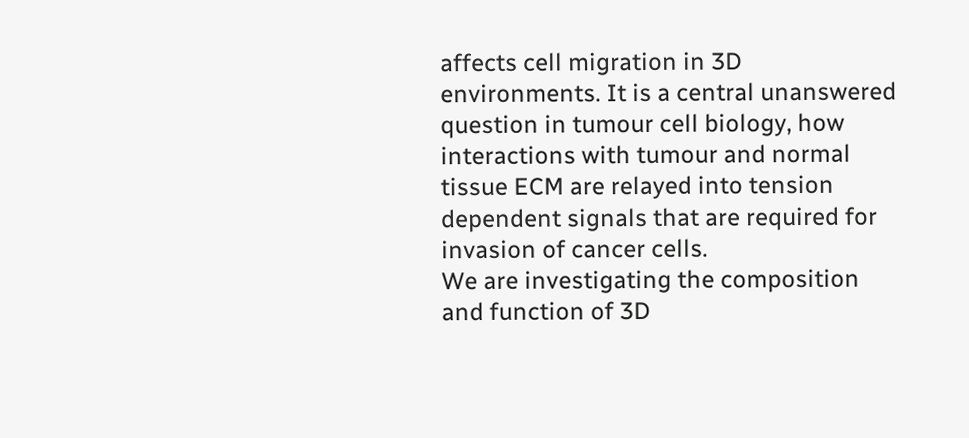affects cell migration in 3D environments. It is a central unanswered question in tumour cell biology, how interactions with tumour and normal tissue ECM are relayed into tension dependent signals that are required for invasion of cancer cells.
We are investigating the composition and function of 3D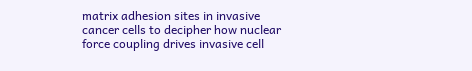matrix adhesion sites in invasive cancer cells to decipher how nuclear force coupling drives invasive cell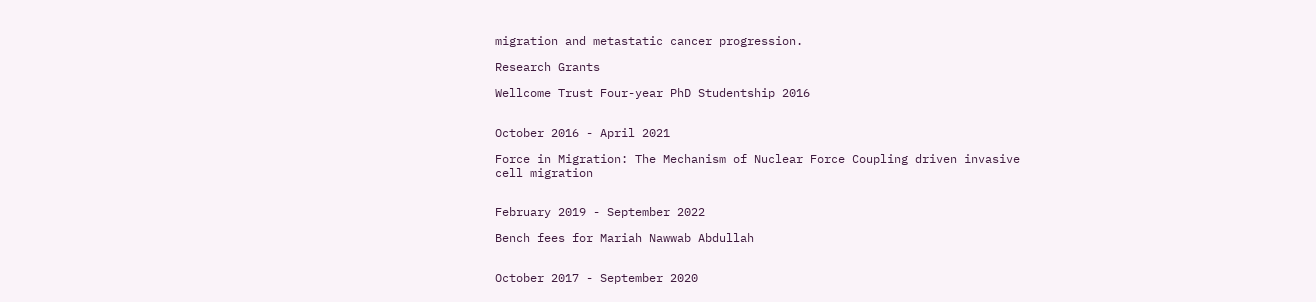migration and metastatic cancer progression.

Research Grants

Wellcome Trust Four-year PhD Studentship 2016


October 2016 - April 2021

Force in Migration: The Mechanism of Nuclear Force Coupling driven invasive cell migration


February 2019 - September 2022

Bench fees for Mariah Nawwab Abdullah


October 2017 - September 2020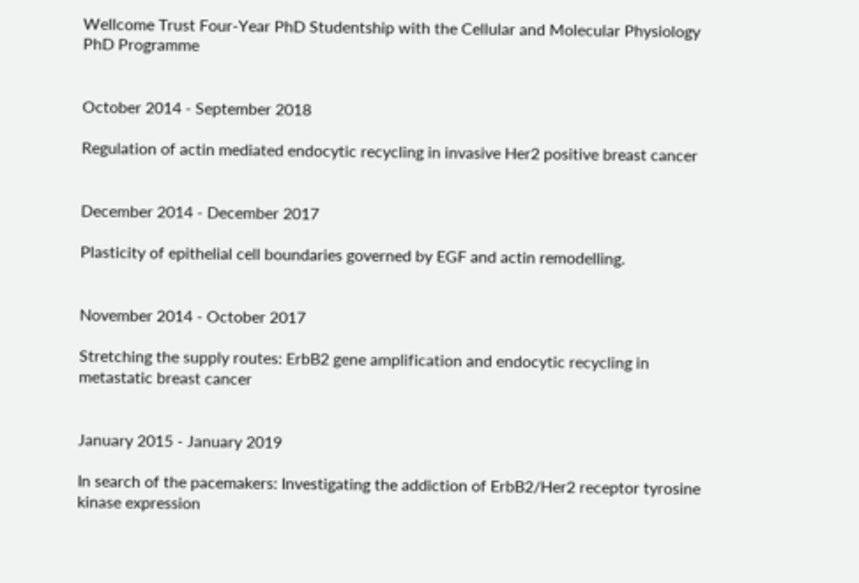Wellcome Trust Four-Year PhD Studentship with the Cellular and Molecular Physiology PhD Programme


October 2014 - September 2018

Regulation of actin mediated endocytic recycling in invasive Her2 positive breast cancer


December 2014 - December 2017

Plasticity of epithelial cell boundaries governed by EGF and actin remodelling.


November 2014 - October 2017

Stretching the supply routes: ErbB2 gene amplification and endocytic recycling in metastatic breast cancer


January 2015 - January 2019

In search of the pacemakers: Investigating the addiction of ErbB2/Her2 receptor tyrosine kinase expression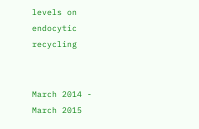levels on endocytic recycling


March 2014 - March 2015